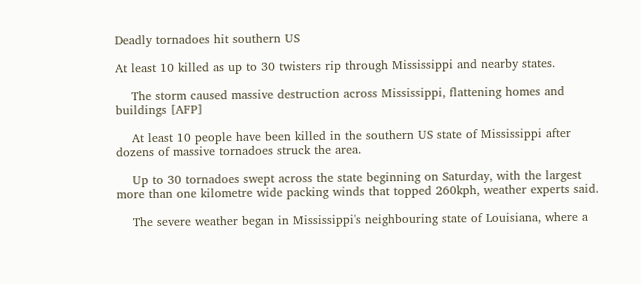Deadly tornadoes hit southern US

At least 10 killed as up to 30 twisters rip through Mississippi and nearby states.

    The storm caused massive destruction across Mississippi, flattening homes and buildings [AFP]

    At least 10 people have been killed in the southern US state of Mississippi after dozens of massive tornadoes struck the area.

    Up to 30 tornadoes swept across the state beginning on Saturday, with the largest more than one kilometre wide packing winds that topped 260kph, weather experts said.

    The severe weather began in Mississippi's neighbouring state of Louisiana, where a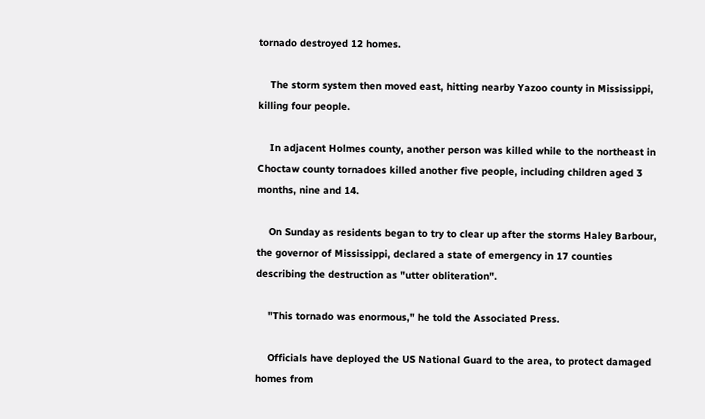tornado destroyed 12 homes.

    The storm system then moved east, hitting nearby Yazoo county in Mississippi, killing four people.

    In adjacent Holmes county, another person was killed while to the northeast in Choctaw county tornadoes killed another five people, including children aged 3 months, nine and 14.

    On Sunday as residents began to try to clear up after the storms Haley Barbour, the governor of Mississippi, declared a state of emergency in 17 counties describing the destruction as "utter obliteration".

    "This tornado was enormous," he told the Associated Press.

    Officials have deployed the US National Guard to the area, to protect damaged homes from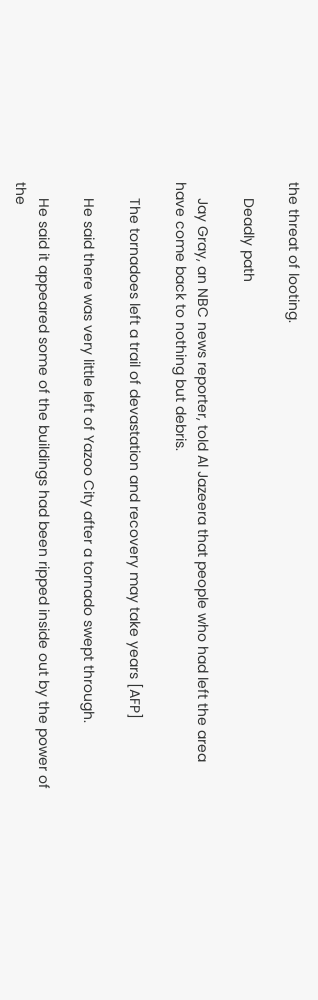the threat of looting.

    Deadly path

    Jay Gray, an NBC news reporter, told Al Jazeera that people who had left the area have come back to nothing but debris.

    The tornadoes left a trail of devastation and recovery may take years [AFP]

    He said there was very little left of Yazoo City after a tornado swept through.

    He said it appeared some of the buildings had been ripped inside out by the power of the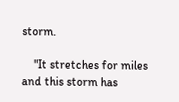storm.

    "It stretches for miles and this storm has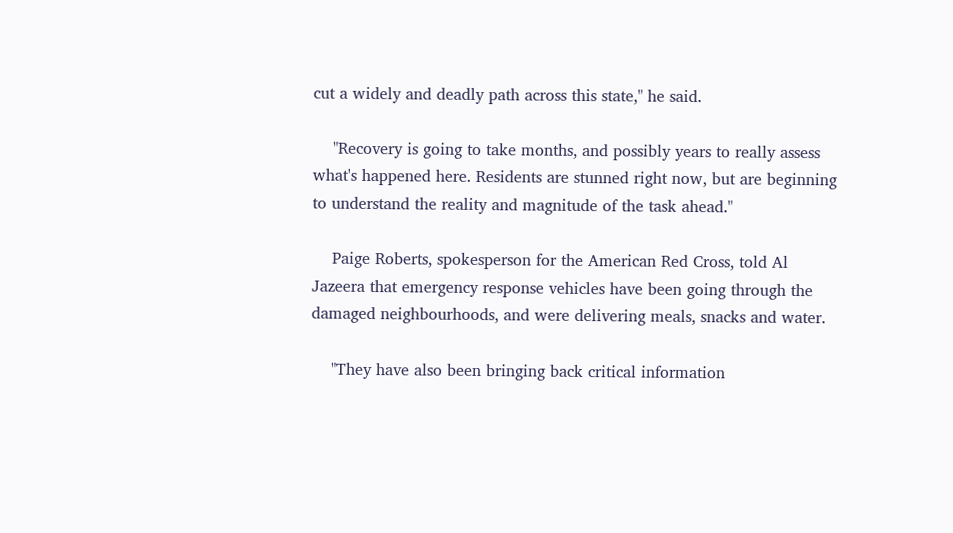cut a widely and deadly path across this state," he said.

    "Recovery is going to take months, and possibly years to really assess what's happened here. Residents are stunned right now, but are beginning to understand the reality and magnitude of the task ahead."

    Paige Roberts, spokesperson for the American Red Cross, told Al Jazeera that emergency response vehicles have been going through the damaged neighbourhoods, and were delivering meals, snacks and water.

    "They have also been bringing back critical information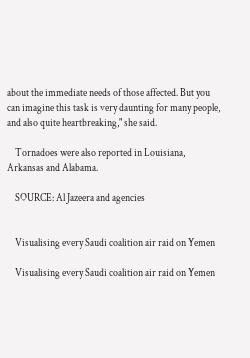about the immediate needs of those affected. But you can imagine this task is very daunting for many people, and also quite heartbreaking," she said.

    Tornadoes were also reported in Louisiana, Arkansas and Alabama.

    SOURCE: Al Jazeera and agencies


    Visualising every Saudi coalition air raid on Yemen

    Visualising every Saudi coalition air raid on Yemen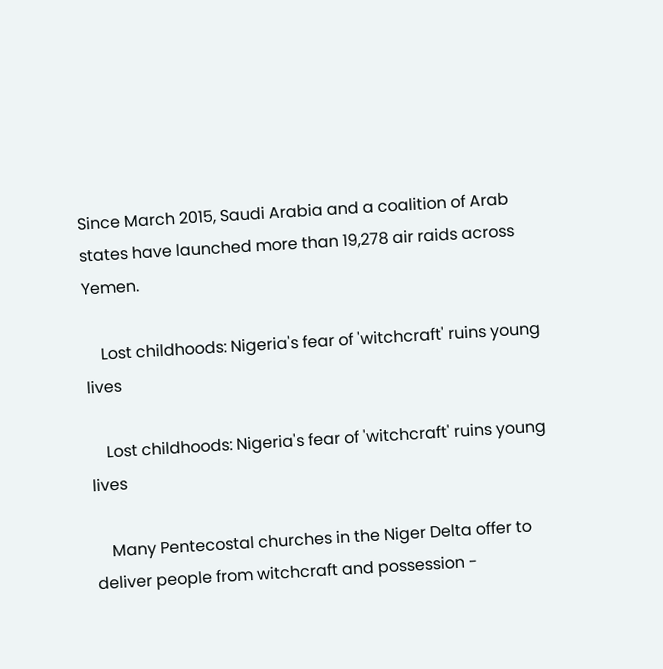Since March 2015, Saudi Arabia and a coalition of Arab states have launched more than 19,278 air raids across Yemen.

    Lost childhoods: Nigeria's fear of 'witchcraft' ruins young lives

    Lost childhoods: Nigeria's fear of 'witchcraft' ruins young lives

    Many Pentecostal churches in the Niger Delta offer to deliver people from witchcraft and possession -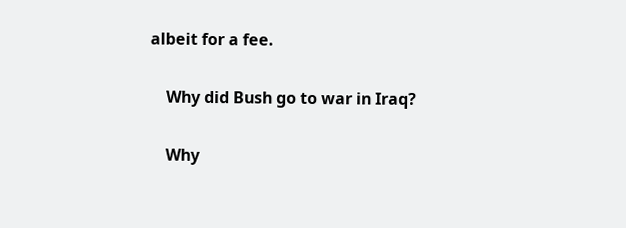albeit for a fee.

    Why did Bush go to war in Iraq?

    Why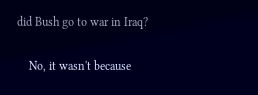did Bush go to war in Iraq?

    No, it wasn't because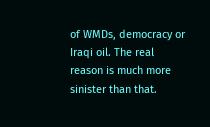of WMDs, democracy or Iraqi oil. The real reason is much more sinister than that.